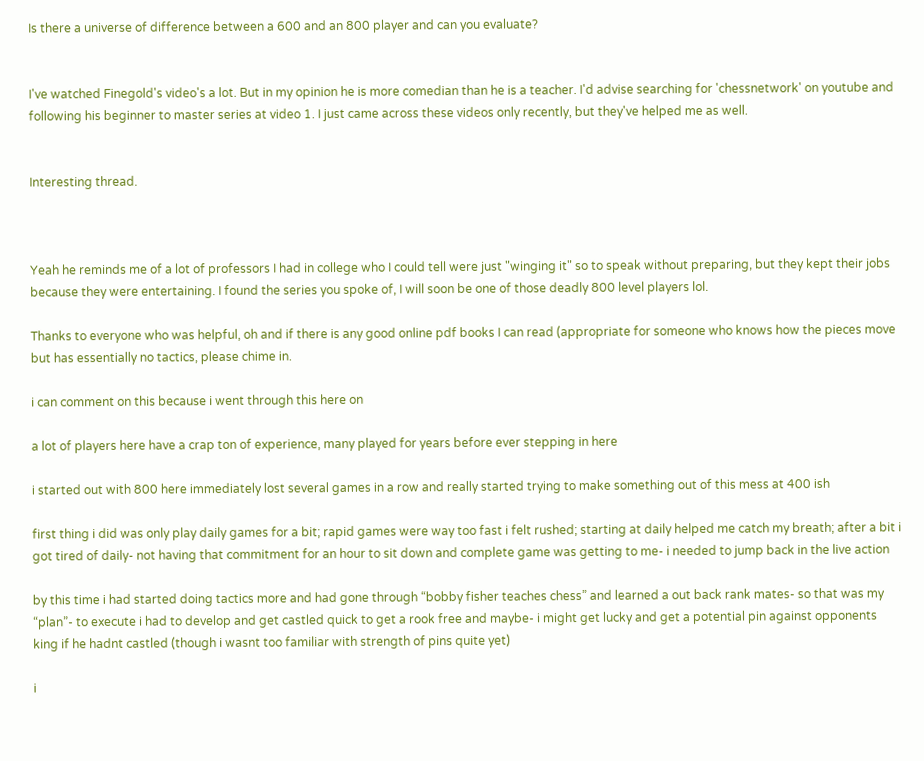Is there a universe of difference between a 600 and an 800 player and can you evaluate?


I've watched Finegold's video's a lot. But in my opinion he is more comedian than he is a teacher. I'd advise searching for 'chessnetwork' on youtube and following his beginner to master series at video 1. I just came across these videos only recently, but they've helped me as well.


Interesting thread.



Yeah he reminds me of a lot of professors I had in college who I could tell were just "winging it" so to speak without preparing, but they kept their jobs because they were entertaining. I found the series you spoke of, I will soon be one of those deadly 800 level players lol.

Thanks to everyone who was helpful, oh and if there is any good online pdf books I can read (appropriate for someone who knows how the pieces move but has essentially no tactics, please chime in.

i can comment on this because i went through this here on

a lot of players here have a crap ton of experience, many played for years before ever stepping in here

i started out with 800 here immediately lost several games in a row and really started trying to make something out of this mess at 400 ish

first thing i did was only play daily games for a bit; rapid games were way too fast i felt rushed; starting at daily helped me catch my breath; after a bit i got tired of daily- not having that commitment for an hour to sit down and complete game was getting to me- i needed to jump back in the live action

by this time i had started doing tactics more and had gone through “bobby fisher teaches chess” and learned a out back rank mates- so that was my “plan”- to execute i had to develop and get castled quick to get a rook free and maybe- i might get lucky and get a potential pin against opponents king if he hadnt castled (though i wasnt too familiar with strength of pins quite yet)

i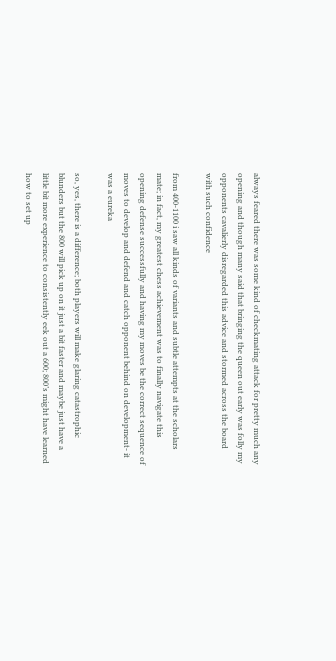always feared there was some kind of checkmating attack for pretty much any opening and though many said that bringing the queen out early was folly my opponents cavalierly disregarded this advice and stormed across the board with such confidence

from 400-1100 i saw all kinds of variants and subtle attempts at the scholars mate; in fact, my greatest chess achievement was to finally navigate this opening defense successfully and having my moves be the correct sequence of moves to develop and defend and catch opponent behind on development- it was a eureka

so, yes, there is a difference; both players will make glaring catastrophic blunders but the 800 will pick up on it just a bit faster and maybe just have a little bit more experience to consistently eek out a 600; 800’s might have learned how to set up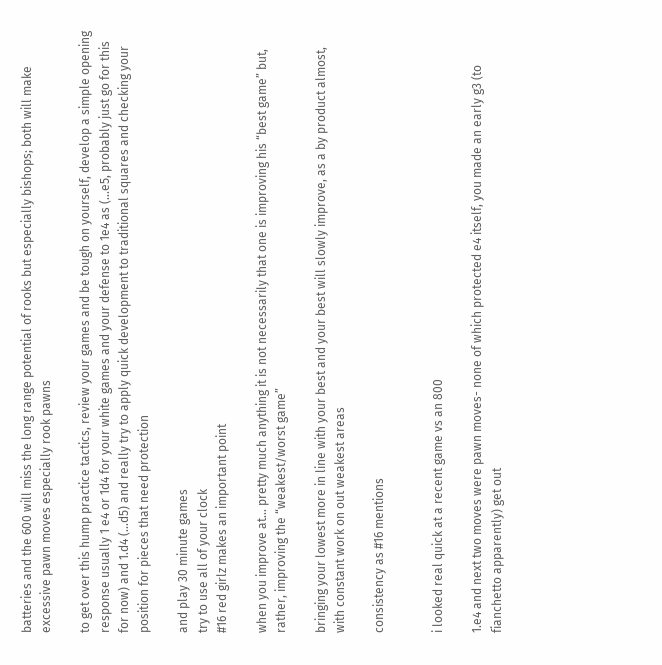batteries and the 600 will miss the long range potential of rooks but especially bishops; both will make excessive pawn moves especially rook pawns

to get over this hump practice tactics, review your games and be tough on yourself, develop a simple opening response usually 1 e4 or 1d4 for your white games and your defense to 1e4 as (...e5, probably just go for this for now) and 1.d4 (...d5) and really try to apply quick development to traditional squares and checking your position for pieces that need protection

and play 30 minute games
try to use all of your clock
#16 red girlz makes an important point

when you improve at... pretty much anything it is not necessarily that one is improving his “best game” but, rather, improving the “weakest/worst game”

bringing your lowest more in line with your best and your best will slowly improve, as a by product almost, with constant work on out weakest areas

consistency as #16 mentions


i looked real quick at a recent game vs an 800

1.e4 and next two moves were pawn moves- none of which protected e4 itself, you made an early g3 (to fianchetto apparently) get out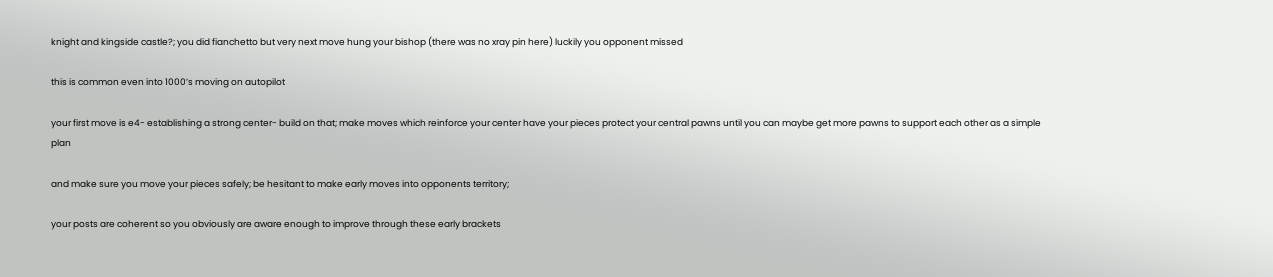knight and kingside castle?; you did fianchetto but very next move hung your bishop (there was no xray pin here) luckily you opponent missed

this is common even into 1000’s moving on autopilot

your first move is e4- establishing a strong center- build on that; make moves which reinforce your center have your pieces protect your central pawns until you can maybe get more pawns to support each other as a simple plan

and make sure you move your pieces safely; be hesitant to make early moves into opponents territory;

your posts are coherent so you obviously are aware enough to improve through these early brackets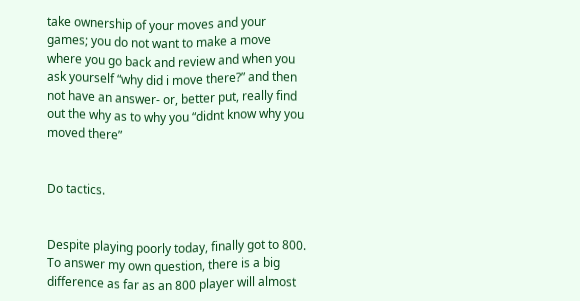take ownership of your moves and your games; you do not want to make a move where you go back and review and when you ask yourself “why did i move there?” and then not have an answer- or, better put, really find out the why as to why you “didnt know why you moved there”


Do tactics.


Despite playing poorly today, finally got to 800. To answer my own question, there is a big difference as far as an 800 player will almost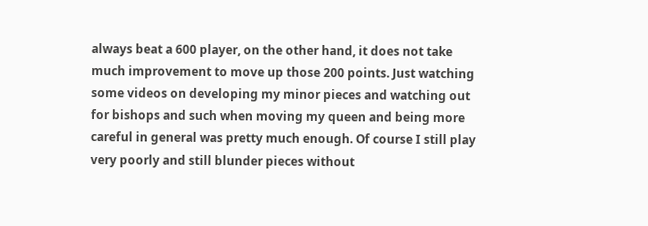always beat a 600 player, on the other hand, it does not take much improvement to move up those 200 points. Just watching some videos on developing my minor pieces and watching out for bishops and such when moving my queen and being more careful in general was pretty much enough. Of course I still play very poorly and still blunder pieces without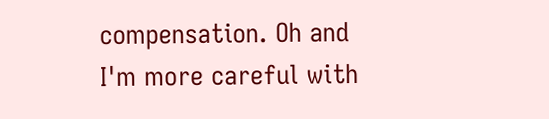compensation. Oh and I'm more careful with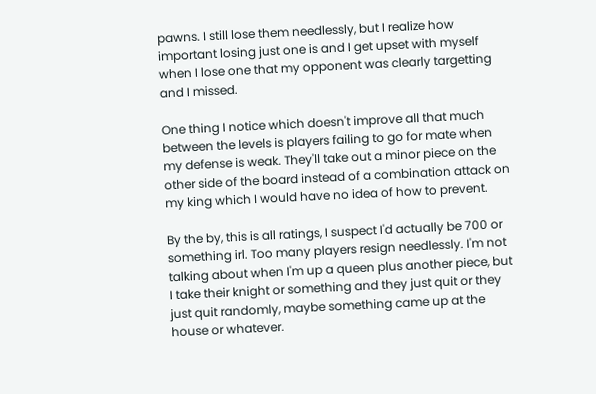pawns. I still lose them needlessly, but I realize how important losing just one is and I get upset with myself when I lose one that my opponent was clearly targetting and I missed.

One thing I notice which doesn't improve all that much between the levels is players failing to go for mate when my defense is weak. They'll take out a minor piece on the other side of the board instead of a combination attack on my king which I would have no idea of how to prevent.

By the by, this is all ratings, I suspect I'd actually be 700 or something irl. Too many players resign needlessly. I'm not talking about when I'm up a queen plus another piece, but I take their knight or something and they just quit or they just quit randomly, maybe something came up at the house or whatever.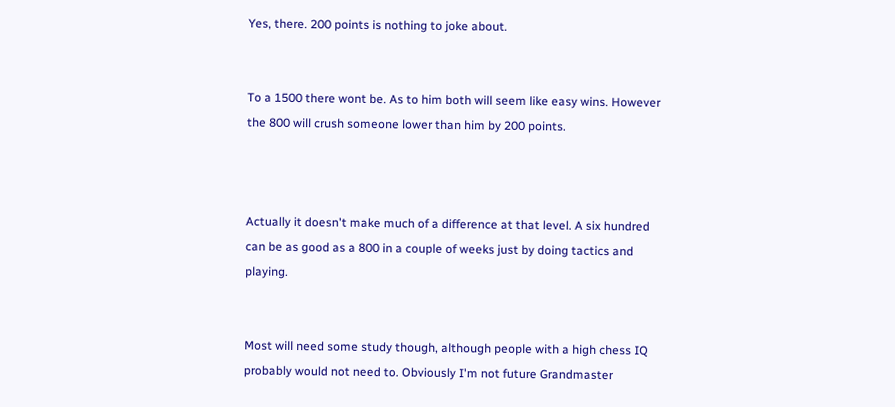Yes, there. 200 points is nothing to joke about.


To a 1500 there wont be. As to him both will seem like easy wins. However the 800 will crush someone lower than him by 200 points.



Actually it doesn't make much of a difference at that level. A six hundred can be as good as a 800 in a couple of weeks just by doing tactics and playing.


Most will need some study though, although people with a high chess IQ probably would not need to. Obviously I'm not future Grandmaster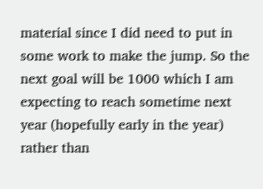material since I did need to put in some work to make the jump. So the next goal will be 1000 which I am expecting to reach sometime next year (hopefully early in the year) rather than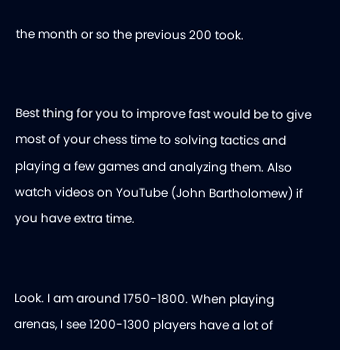the month or so the previous 200 took.


Best thing for you to improve fast would be to give most of your chess time to solving tactics and playing a few games and analyzing them. Also watch videos on YouTube (John Bartholomew) if you have extra time.


Look. I am around 1750-1800. When playing arenas, I see 1200-1300 players have a lot of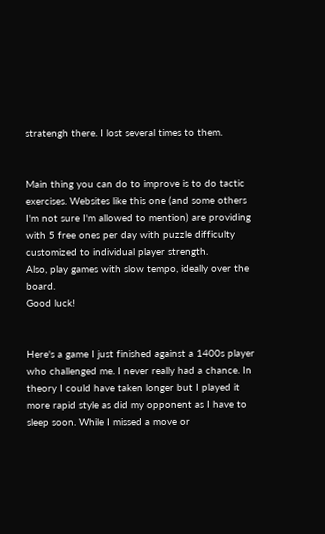stratengh there. I lost several times to them.


Main thing you can do to improve is to do tactic exercises. Websites like this one (and some others I'm not sure I'm allowed to mention) are providing with 5 free ones per day with puzzle difficulty customized to individual player strength.
Also, play games with slow tempo, ideally over the board.
Good luck!


Here's a game I just finished against a 1400s player who challenged me. I never really had a chance. In theory I could have taken longer but I played it more rapid style as did my opponent as I have to sleep soon. While I missed a move or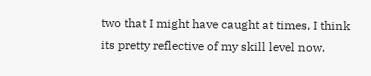two that I might have caught at times, I think its pretty reflective of my skill level now.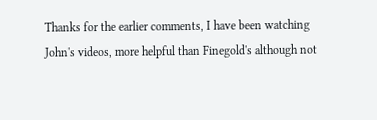Thanks for the earlier comments, I have been watching John's videos, more helpful than Finegold's although not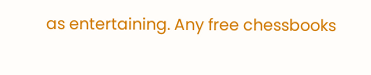as entertaining. Any free chessbooks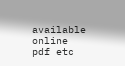available online pdf etc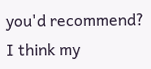you'd recommend? I think my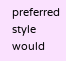preferred style would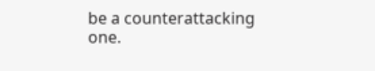be a counterattacking one.